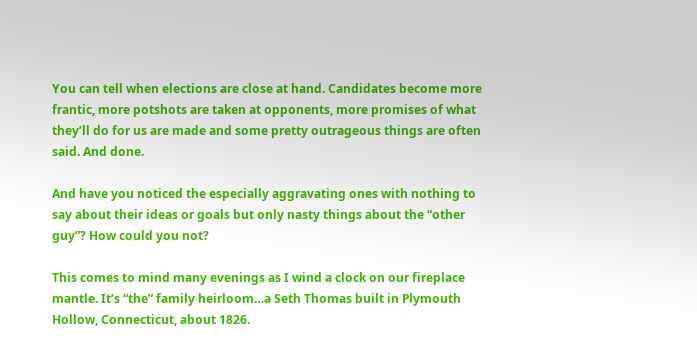You can tell when elections are close at hand. Candidates become more frantic, more potshots are taken at opponents, more promises of what they’ll do for us are made and some pretty outrageous things are often said. And done.

And have you noticed the especially aggravating ones with nothing to say about their ideas or goals but only nasty things about the “other guy”? How could you not?

This comes to mind many evenings as I wind a clock on our fireplace mantle. It’s “the” family heirloom…a Seth Thomas built in Plymouth Hollow, Connecticut, about 1826.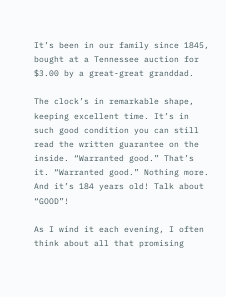It’s been in our family since 1845, bought at a Tennessee auction for $3.00 by a great-great granddad.

The clock’s in remarkable shape, keeping excellent time. It’s in such good condition you can still read the written guarantee on the inside. “Warranted good.” That’s it. “Warranted good.” Nothing more. And it’s 184 years old! Talk about “GOOD”!

As I wind it each evening, I often think about all that promising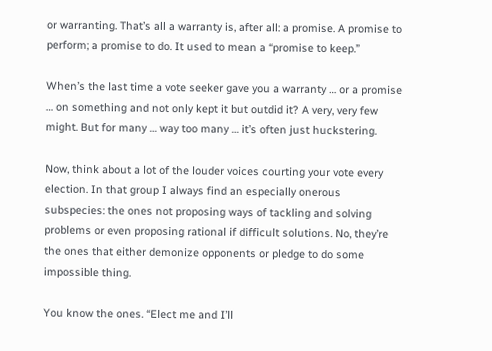or warranting. That’s all a warranty is, after all: a promise. A promise to perform; a promise to do. It used to mean a “promise to keep.”

When’s the last time a vote seeker gave you a warranty … or a promise … on something and not only kept it but outdid it? A very, very few might. But for many … way too many … it’s often just huckstering.

Now, think about a lot of the louder voices courting your vote every election. In that group I always find an especially onerous subspecies: the ones not proposing ways of tackling and solving problems or even proposing rational if difficult solutions. No, they’re the ones that either demonize opponents or pledge to do some impossible thing.

You know the ones. “Elect me and I’ll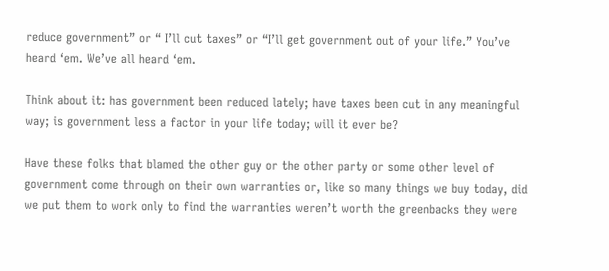reduce government” or “ I’ll cut taxes” or “I’ll get government out of your life.” You’ve heard ‘em. We’ve all heard ‘em.

Think about it: has government been reduced lately; have taxes been cut in any meaningful way; is government less a factor in your life today; will it ever be?

Have these folks that blamed the other guy or the other party or some other level of government come through on their own warranties or, like so many things we buy today, did we put them to work only to find the warranties weren’t worth the greenbacks they were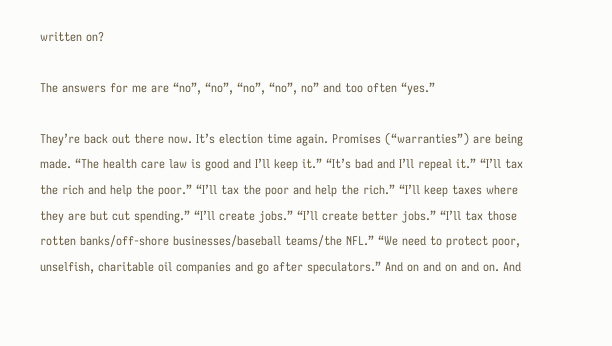written on?

The answers for me are “no”, “no”, “no”, “no”, no” and too often “yes.”

They’re back out there now. It’s election time again. Promises (“warranties”) are being made. “The health care law is good and I’ll keep it.” “It’s bad and I’ll repeal it.” “I’ll tax the rich and help the poor.” “I’ll tax the poor and help the rich.” “I’ll keep taxes where they are but cut spending.” “I’ll create jobs.” “I’ll create better jobs.” “I’ll tax those rotten banks/off-shore businesses/baseball teams/the NFL.” “We need to protect poor, unselfish, charitable oil companies and go after speculators.” And on and on and on. And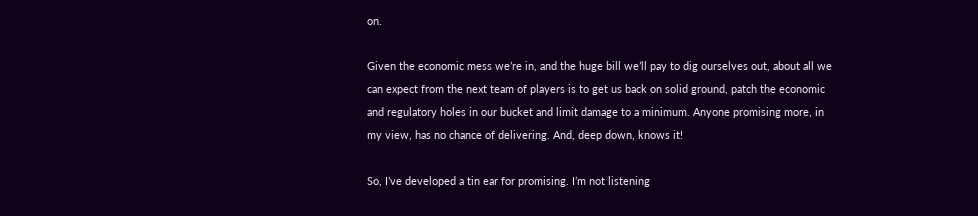on.

Given the economic mess we’re in, and the huge bill we’ll pay to dig ourselves out, about all we can expect from the next team of players is to get us back on solid ground, patch the economic and regulatory holes in our bucket and limit damage to a minimum. Anyone promising more, in my view, has no chance of delivering. And, deep down, knows it!

So, I’ve developed a tin ear for promising. I’m not listening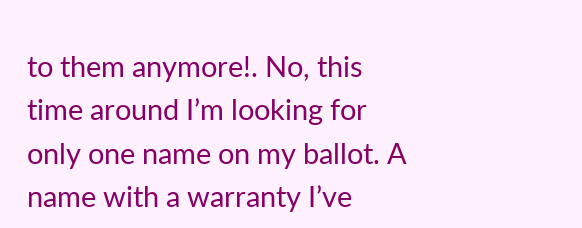to them anymore!. No, this time around I’m looking for only one name on my ballot. A name with a warranty I’ve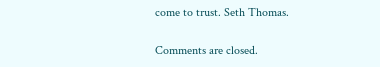come to trust. Seth Thomas.

Comments are closed.